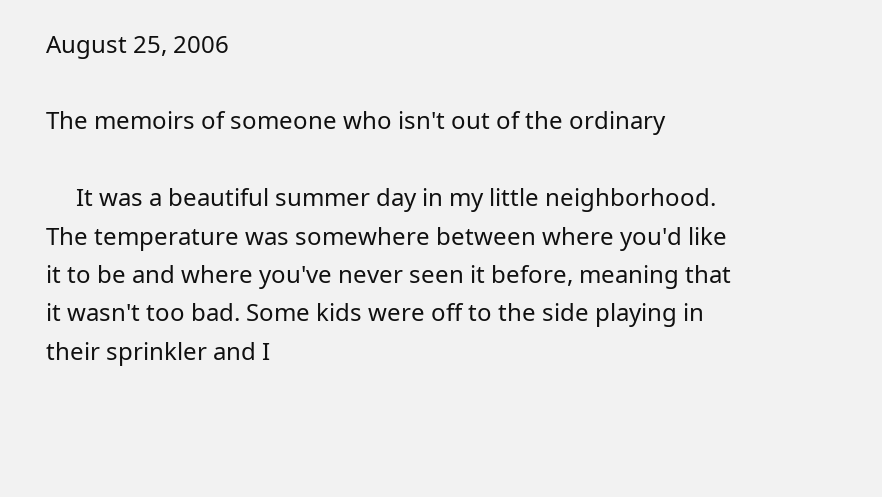August 25, 2006

The memoirs of someone who isn't out of the ordinary

     It was a beautiful summer day in my little neighborhood. The temperature was somewhere between where you'd like it to be and where you've never seen it before, meaning that it wasn't too bad. Some kids were off to the side playing in their sprinkler and I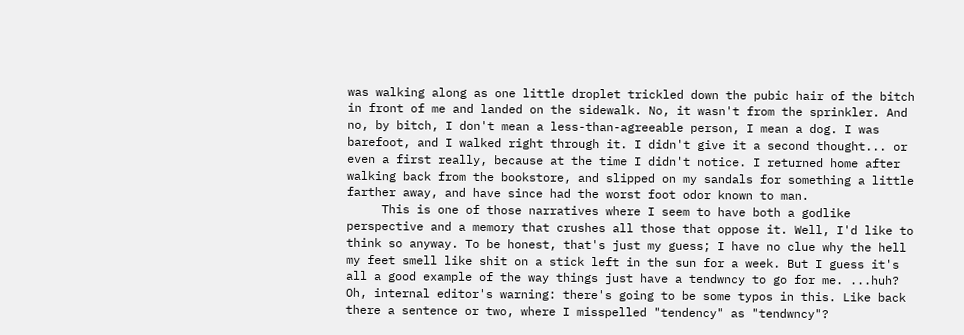was walking along as one little droplet trickled down the pubic hair of the bitch in front of me and landed on the sidewalk. No, it wasn't from the sprinkler. And no, by bitch, I don't mean a less-than-agreeable person, I mean a dog. I was barefoot, and I walked right through it. I didn't give it a second thought... or even a first really, because at the time I didn't notice. I returned home after walking back from the bookstore, and slipped on my sandals for something a little farther away, and have since had the worst foot odor known to man.
     This is one of those narratives where I seem to have both a godlike perspective and a memory that crushes all those that oppose it. Well, I'd like to think so anyway. To be honest, that's just my guess; I have no clue why the hell my feet smell like shit on a stick left in the sun for a week. But I guess it's all a good example of the way things just have a tendwncy to go for me. ...huh? Oh, internal editor's warning: there's going to be some typos in this. Like back there a sentence or two, where I misspelled "tendency" as "tendwncy"?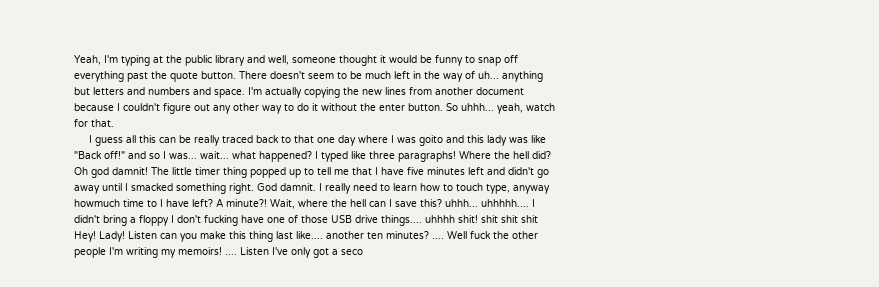Yeah, I'm typing at the public library and well, someone thought it would be funny to snap off everything past the quote button. There doesn't seem to be much left in the way of uh... anything but letters and numbers and space. I'm actually copying the new lines from another document because I couldn't figure out any other way to do it without the enter button. So uhhh... yeah, watch for that.
     I guess all this can be really traced back to that one day where I was goito and this lady was like "Back off!" and so I was... wait... what happened? I typed like three paragraphs! Where the hell did? Oh god damnit! The little timer thing popped up to tell me that I have five minutes left and didn't go away until I smacked something right. God damnit. I really need to learn how to touch type, anyway howmuch time to I have left? A minute?! Wait, where the hell can I save this? uhhh... uhhhhh.... I didn't bring a floppy I don't fucking have one of those USB drive things.... uhhhh shit! shit shit shit Hey! Lady! Listen can you make this thing last like.... another ten minutes? .... Well fuck the other people I'm writing my memoirs! .... Listen I've only got a seco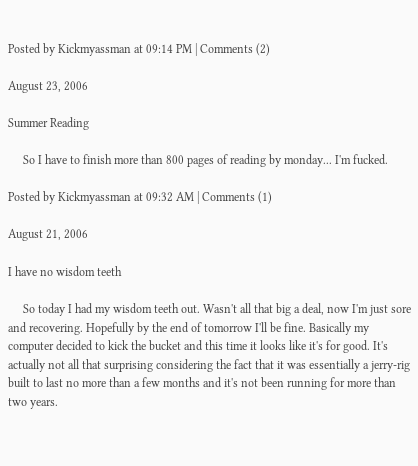Posted by Kickmyassman at 09:14 PM | Comments (2)

August 23, 2006

Summer Reading

     So I have to finish more than 800 pages of reading by monday... I'm fucked.

Posted by Kickmyassman at 09:32 AM | Comments (1)

August 21, 2006

I have no wisdom teeth

     So today I had my wisdom teeth out. Wasn't all that big a deal, now I'm just sore and recovering. Hopefully by the end of tomorrow I'll be fine. Basically my computer decided to kick the bucket and this time it looks like it's for good. It's actually not all that surprising considering the fact that it was essentially a jerry-rig built to last no more than a few months and it's not been running for more than two years.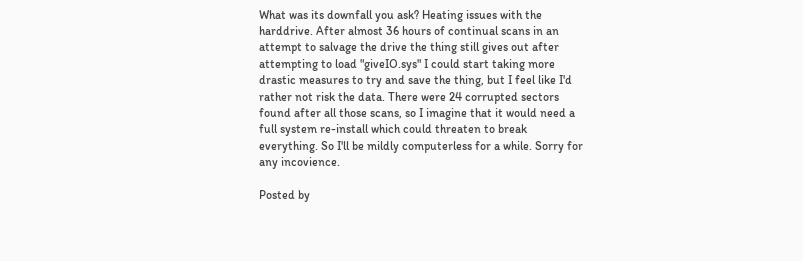What was its downfall you ask? Heating issues with the harddrive. After almost 36 hours of continual scans in an attempt to salvage the drive the thing still gives out after attempting to load "giveIO.sys" I could start taking more drastic measures to try and save the thing, but I feel like I'd rather not risk the data. There were 24 corrupted sectors found after all those scans, so I imagine that it would need a full system re-install which could threaten to break everything. So I'll be mildly computerless for a while. Sorry for any incovience.

Posted by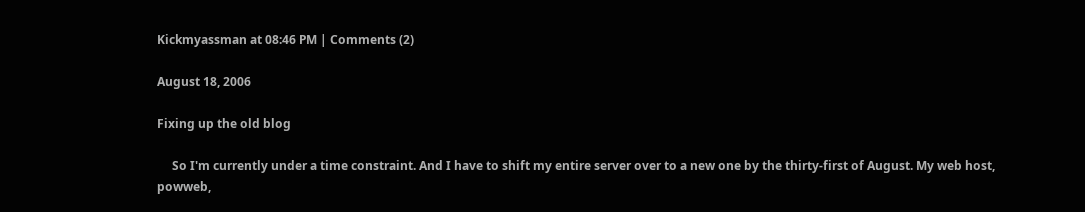Kickmyassman at 08:46 PM | Comments (2)

August 18, 2006

Fixing up the old blog

     So I'm currently under a time constraint. And I have to shift my entire server over to a new one by the thirty-first of August. My web host, powweb,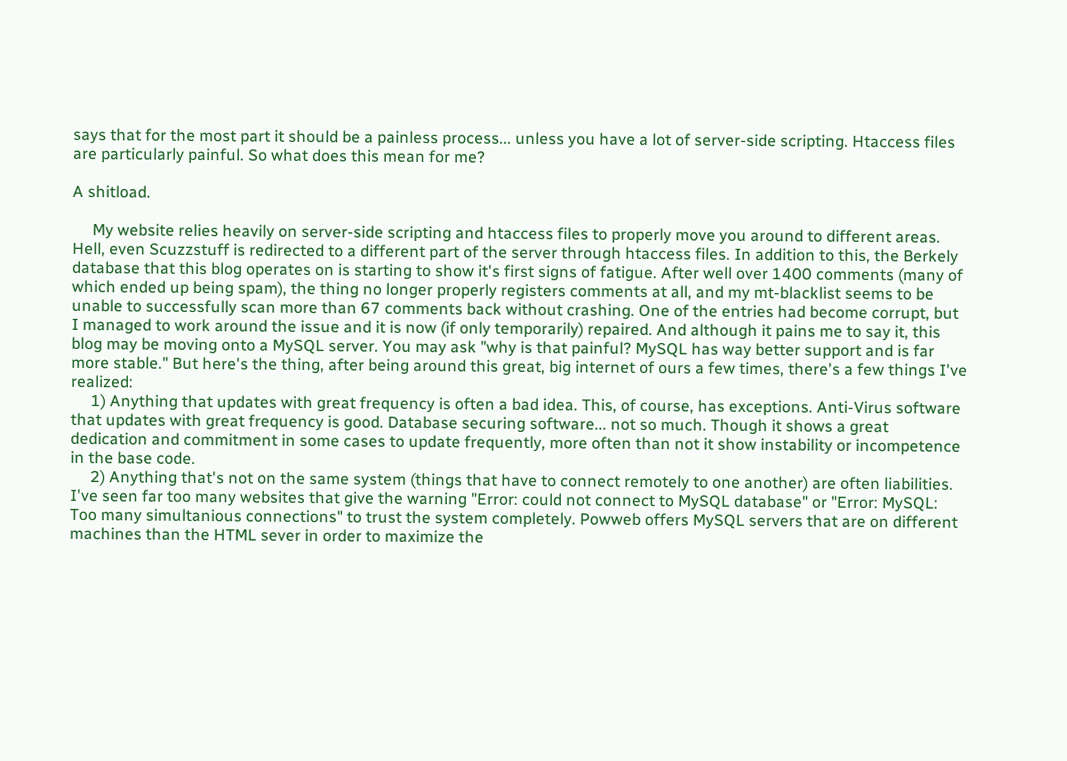says that for the most part it should be a painless process... unless you have a lot of server-side scripting. Htaccess files are particularly painful. So what does this mean for me?

A shitload.

     My website relies heavily on server-side scripting and htaccess files to properly move you around to different areas. Hell, even Scuzzstuff is redirected to a different part of the server through htaccess files. In addition to this, the Berkely database that this blog operates on is starting to show it's first signs of fatigue. After well over 1400 comments (many of which ended up being spam), the thing no longer properly registers comments at all, and my mt-blacklist seems to be unable to successfully scan more than 67 comments back without crashing. One of the entries had become corrupt, but I managed to work around the issue and it is now (if only temporarily) repaired. And although it pains me to say it, this blog may be moving onto a MySQL server. You may ask "why is that painful? MySQL has way better support and is far more stable." But here's the thing, after being around this great, big internet of ours a few times, there's a few things I've realized:
     1) Anything that updates with great frequency is often a bad idea. This, of course, has exceptions. Anti-Virus software that updates with great frequency is good. Database securing software... not so much. Though it shows a great dedication and commitment in some cases to update frequently, more often than not it show instability or incompetence in the base code.
     2) Anything that's not on the same system (things that have to connect remotely to one another) are often liabilities. I've seen far too many websites that give the warning "Error: could not connect to MySQL database" or "Error: MySQL: Too many simultanious connections" to trust the system completely. Powweb offers MySQL servers that are on different machines than the HTML sever in order to maximize the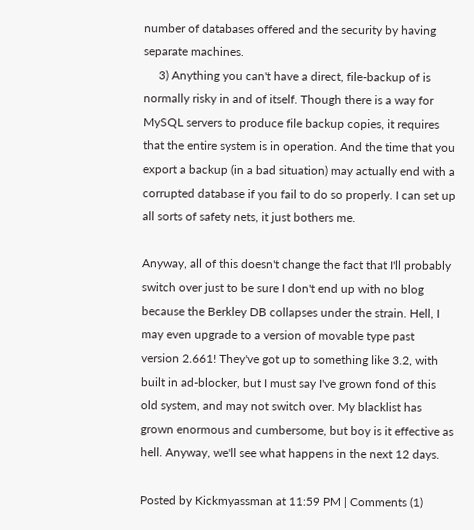number of databases offered and the security by having separate machines.
     3) Anything you can't have a direct, file-backup of is normally risky in and of itself. Though there is a way for MySQL servers to produce file backup copies, it requires that the entire system is in operation. And the time that you export a backup (in a bad situation) may actually end with a corrupted database if you fail to do so properly. I can set up all sorts of safety nets, it just bothers me.

Anyway, all of this doesn't change the fact that I'll probably switch over just to be sure I don't end up with no blog because the Berkley DB collapses under the strain. Hell, I may even upgrade to a version of movable type past version 2.661! They've got up to something like 3.2, with built in ad-blocker, but I must say I've grown fond of this old system, and may not switch over. My blacklist has grown enormous and cumbersome, but boy is it effective as hell. Anyway, we'll see what happens in the next 12 days.

Posted by Kickmyassman at 11:59 PM | Comments (1)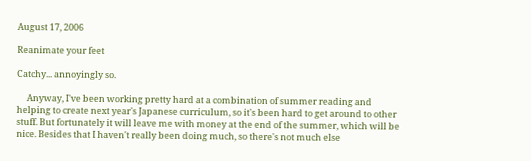August 17, 2006

Reanimate your feet

Catchy... annoyingly so.

     Anyway, I've been working pretty hard at a combination of summer reading and helping to create next year's Japanese curriculum, so it's been hard to get around to other stuff. But fortunately it will leave me with money at the end of the summer, which will be nice. Besides that I haven't really been doing much, so there's not much else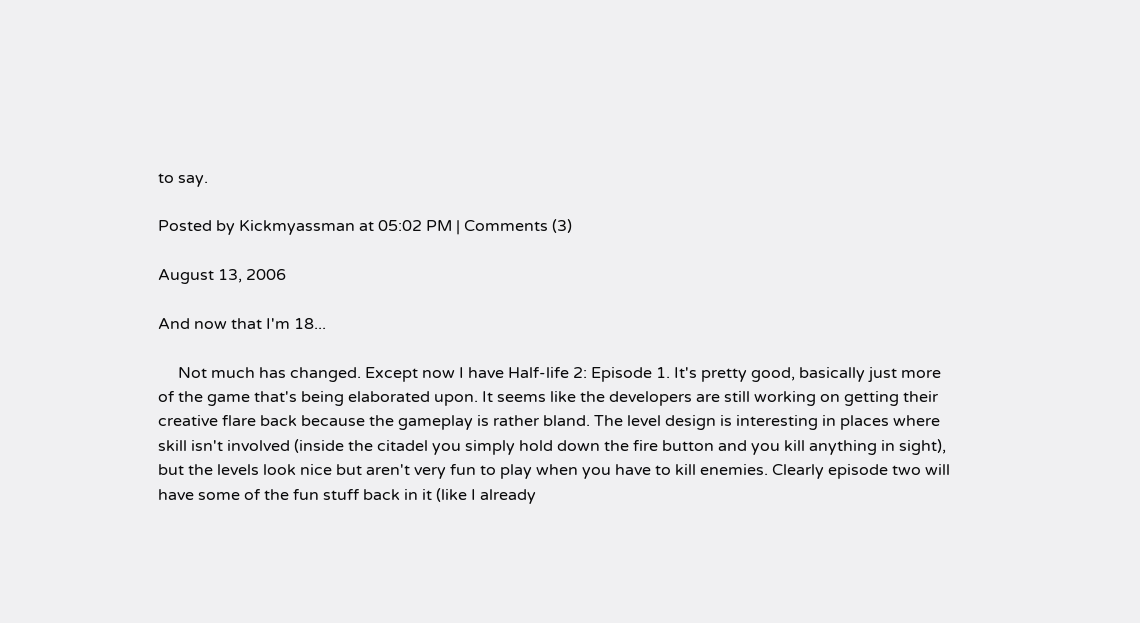to say.

Posted by Kickmyassman at 05:02 PM | Comments (3)

August 13, 2006

And now that I'm 18...

     Not much has changed. Except now I have Half-life 2: Episode 1. It's pretty good, basically just more of the game that's being elaborated upon. It seems like the developers are still working on getting their creative flare back because the gameplay is rather bland. The level design is interesting in places where skill isn't involved (inside the citadel you simply hold down the fire button and you kill anything in sight), but the levels look nice but aren't very fun to play when you have to kill enemies. Clearly episode two will have some of the fun stuff back in it (like I already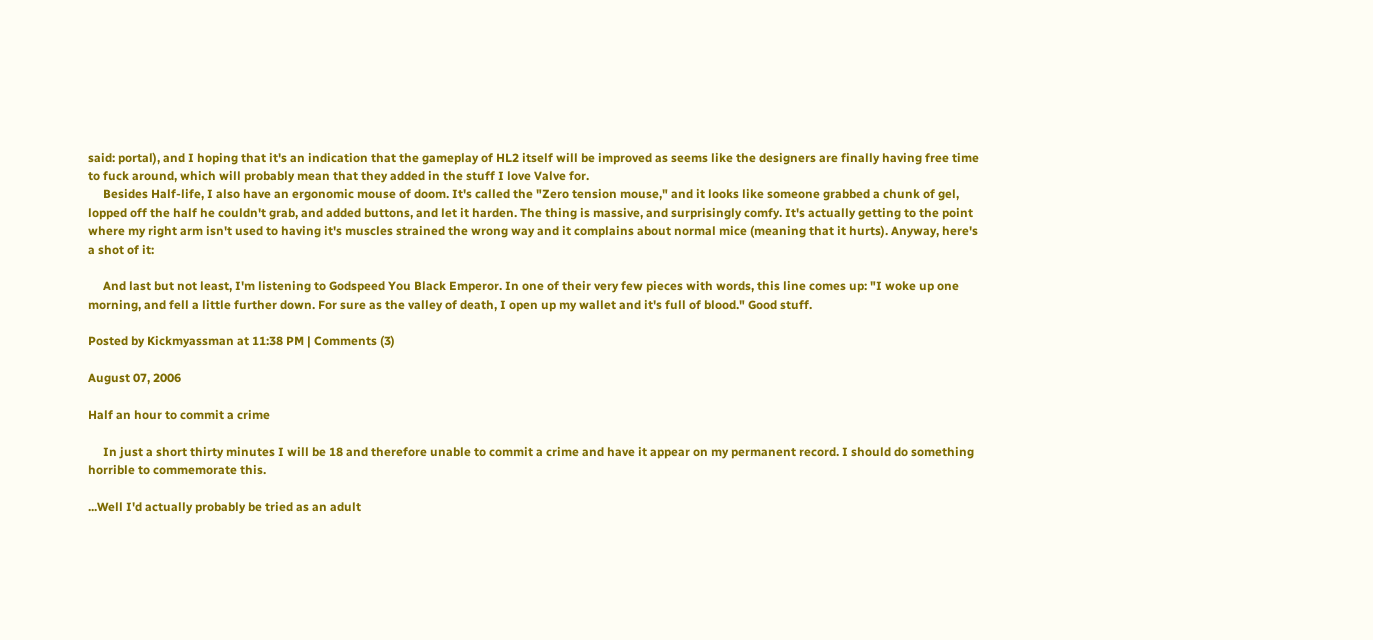said: portal), and I hoping that it's an indication that the gameplay of HL2 itself will be improved as seems like the designers are finally having free time to fuck around, which will probably mean that they added in the stuff I love Valve for.
     Besides Half-life, I also have an ergonomic mouse of doom. It's called the "Zero tension mouse," and it looks like someone grabbed a chunk of gel, lopped off the half he couldn't grab, and added buttons, and let it harden. The thing is massive, and surprisingly comfy. It's actually getting to the point where my right arm isn't used to having it's muscles strained the wrong way and it complains about normal mice (meaning that it hurts). Anyway, here's a shot of it:

     And last but not least, I'm listening to Godspeed You Black Emperor. In one of their very few pieces with words, this line comes up: "I woke up one morning, and fell a little further down. For sure as the valley of death, I open up my wallet and it's full of blood." Good stuff.

Posted by Kickmyassman at 11:38 PM | Comments (3)

August 07, 2006

Half an hour to commit a crime

     In just a short thirty minutes I will be 18 and therefore unable to commit a crime and have it appear on my permanent record. I should do something horrible to commemorate this.

...Well I'd actually probably be tried as an adult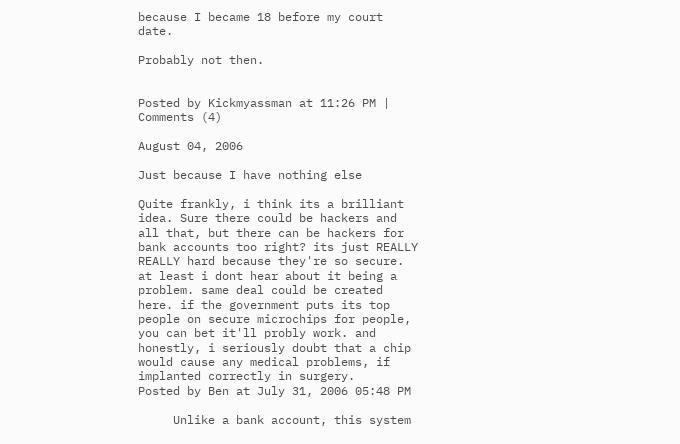because I became 18 before my court date.

Probably not then.


Posted by Kickmyassman at 11:26 PM | Comments (4)

August 04, 2006

Just because I have nothing else

Quite frankly, i think its a brilliant idea. Sure there could be hackers and all that, but there can be hackers for bank accounts too right? its just REALLY REALLY hard because they're so secure. at least i dont hear about it being a problem. same deal could be created here. if the government puts its top people on secure microchips for people, you can bet it'll probly work. and honestly, i seriously doubt that a chip would cause any medical problems, if implanted correctly in surgery.
Posted by Ben at July 31, 2006 05:48 PM

     Unlike a bank account, this system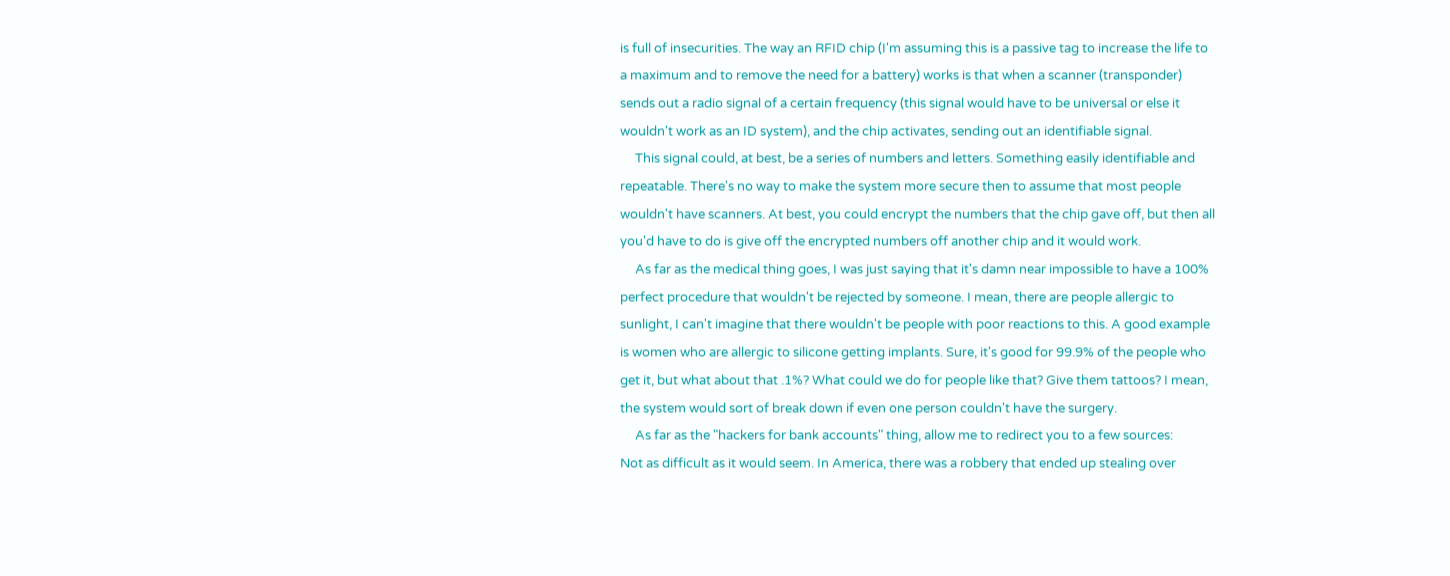is full of insecurities. The way an RFID chip (I'm assuming this is a passive tag to increase the life to a maximum and to remove the need for a battery) works is that when a scanner (transponder) sends out a radio signal of a certain frequency (this signal would have to be universal or else it wouldn't work as an ID system), and the chip activates, sending out an identifiable signal.
     This signal could, at best, be a series of numbers and letters. Something easily identifiable and repeatable. There's no way to make the system more secure then to assume that most people wouldn't have scanners. At best, you could encrypt the numbers that the chip gave off, but then all you'd have to do is give off the encrypted numbers off another chip and it would work.
     As far as the medical thing goes, I was just saying that it's damn near impossible to have a 100% perfect procedure that wouldn't be rejected by someone. I mean, there are people allergic to sunlight, I can't imagine that there wouldn't be people with poor reactions to this. A good example is women who are allergic to silicone getting implants. Sure, it's good for 99.9% of the people who get it, but what about that .1%? What could we do for people like that? Give them tattoos? I mean, the system would sort of break down if even one person couldn't have the surgery.
     As far as the "hackers for bank accounts" thing, allow me to redirect you to a few sources:
Not as difficult as it would seem. In America, there was a robbery that ended up stealing over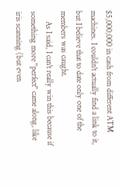$5,000,000 in cash from different ATM machines. I couldn't actually find a link to it, but I believe that to date only one of the members was caught.
     As I said, I can't really win this because if something more "perfect" came along, like iris scanning (but even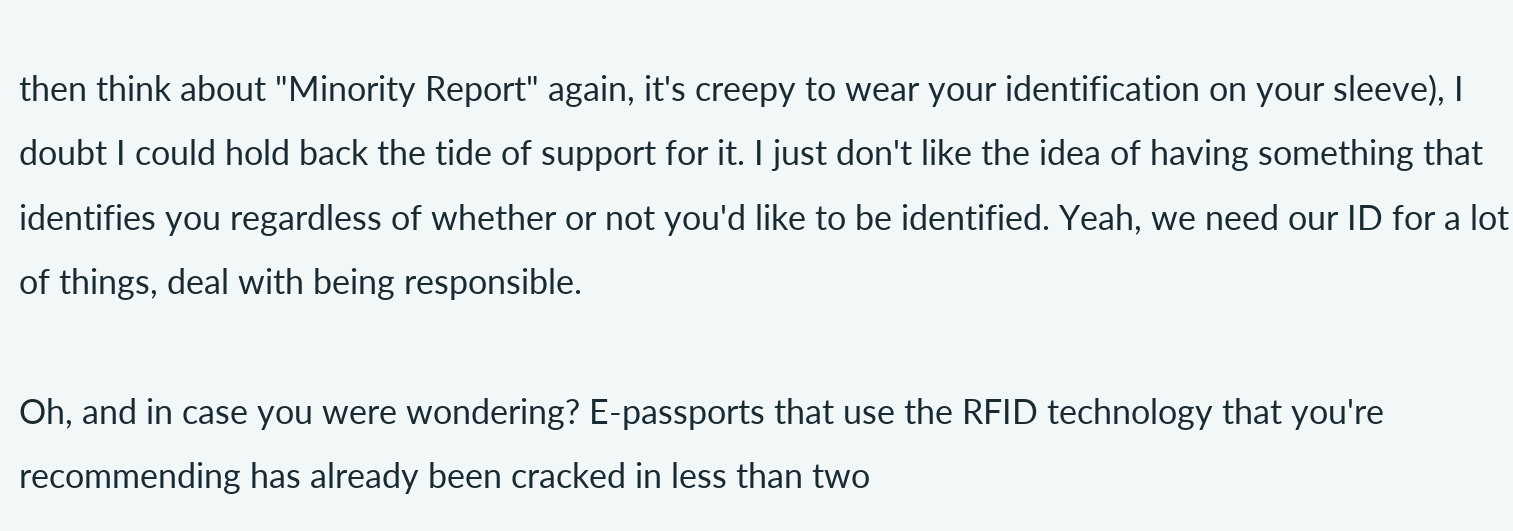then think about "Minority Report" again, it's creepy to wear your identification on your sleeve), I doubt I could hold back the tide of support for it. I just don't like the idea of having something that identifies you regardless of whether or not you'd like to be identified. Yeah, we need our ID for a lot of things, deal with being responsible.

Oh, and in case you were wondering? E-passports that use the RFID technology that you're recommending has already been cracked in less than two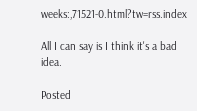weeks:,71521-0.html?tw=rss.index

All I can say is I think it's a bad idea.

Posted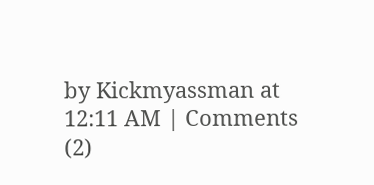by Kickmyassman at 12:11 AM | Comments (2)